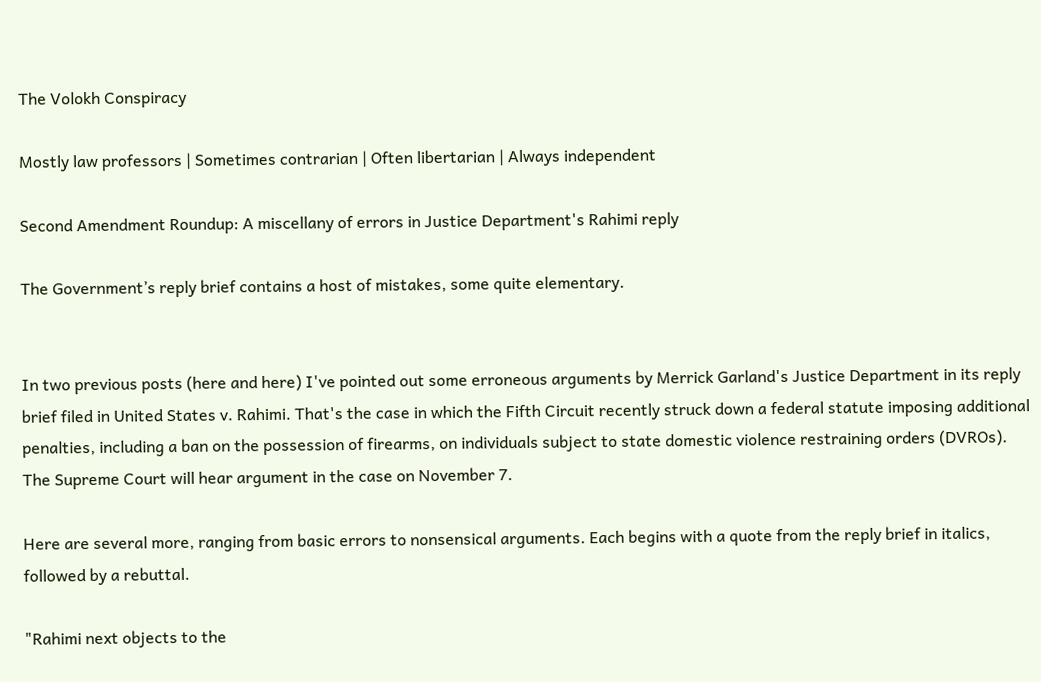The Volokh Conspiracy

Mostly law professors | Sometimes contrarian | Often libertarian | Always independent

Second Amendment Roundup: A miscellany of errors in Justice Department's Rahimi reply

The Government’s reply brief contains a host of mistakes, some quite elementary.


In two previous posts (here and here) I've pointed out some erroneous arguments by Merrick Garland's Justice Department in its reply brief filed in United States v. Rahimi. That's the case in which the Fifth Circuit recently struck down a federal statute imposing additional penalties, including a ban on the possession of firearms, on individuals subject to state domestic violence restraining orders (DVROs). The Supreme Court will hear argument in the case on November 7.

Here are several more, ranging from basic errors to nonsensical arguments. Each begins with a quote from the reply brief in italics, followed by a rebuttal.

"Rahimi next objects to the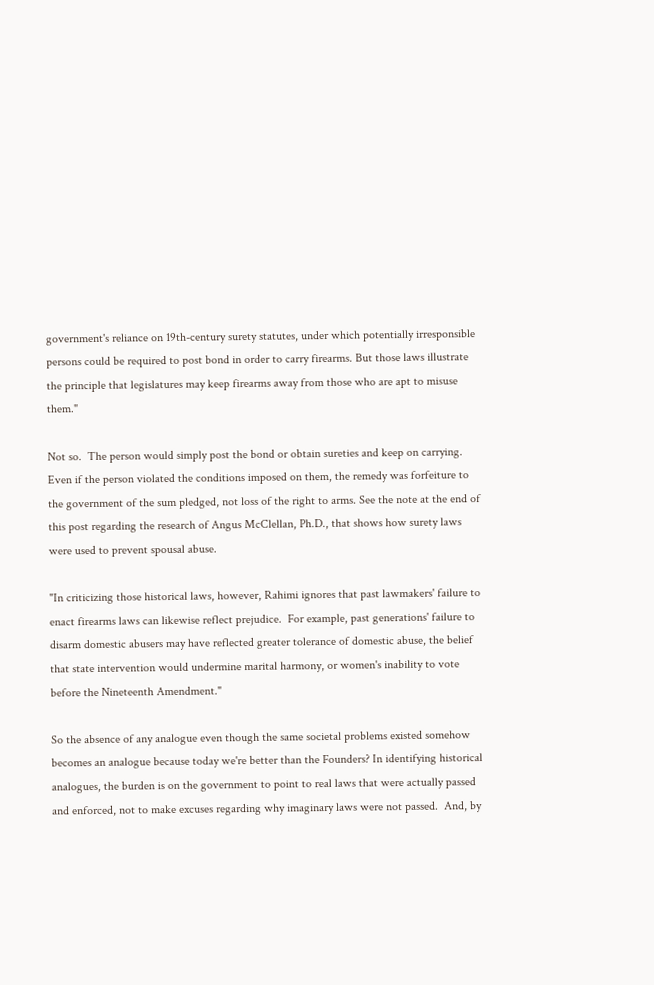government's reliance on 19th-century surety statutes, under which potentially irresponsible persons could be required to post bond in order to carry firearms. But those laws illustrate the principle that legislatures may keep firearms away from those who are apt to misuse them."

Not so.  The person would simply post the bond or obtain sureties and keep on carrying. Even if the person violated the conditions imposed on them, the remedy was forfeiture to the government of the sum pledged, not loss of the right to arms. See the note at the end of this post regarding the research of Angus McClellan, Ph.D., that shows how surety laws were used to prevent spousal abuse.

"In criticizing those historical laws, however, Rahimi ignores that past lawmakers' failure to enact firearms laws can likewise reflect prejudice.  For example, past generations' failure to disarm domestic abusers may have reflected greater tolerance of domestic abuse, the belief that state intervention would undermine marital harmony, or women's inability to vote before the Nineteenth Amendment."

So the absence of any analogue even though the same societal problems existed somehow becomes an analogue because today we're better than the Founders? In identifying historical analogues, the burden is on the government to point to real laws that were actually passed and enforced, not to make excuses regarding why imaginary laws were not passed.  And, by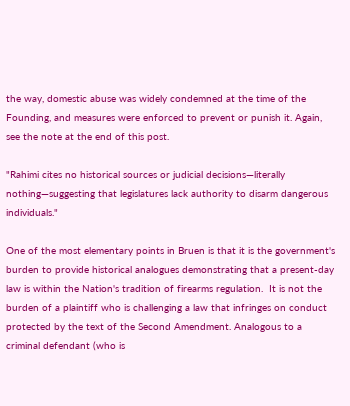the way, domestic abuse was widely condemned at the time of the Founding, and measures were enforced to prevent or punish it. Again, see the note at the end of this post.

"Rahimi cites no historical sources or judicial decisions—literally nothing—suggesting that legislatures lack authority to disarm dangerous individuals."

One of the most elementary points in Bruen is that it is the government's burden to provide historical analogues demonstrating that a present-day law is within the Nation's tradition of firearms regulation.  It is not the burden of a plaintiff who is challenging a law that infringes on conduct protected by the text of the Second Amendment. Analogous to a criminal defendant (who is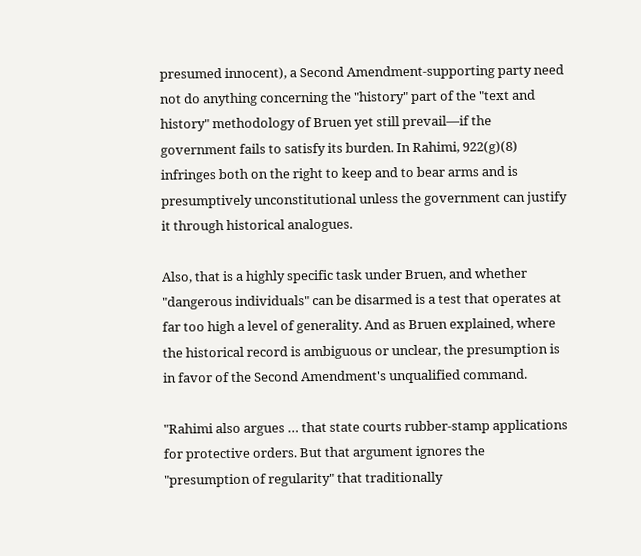presumed innocent), a Second Amendment-supporting party need not do anything concerning the "history" part of the "text and history" methodology of Bruen yet still prevail—if the government fails to satisfy its burden. In Rahimi, 922(g)(8) infringes both on the right to keep and to bear arms and is presumptively unconstitutional unless the government can justify it through historical analogues.

Also, that is a highly specific task under Bruen, and whether "dangerous individuals" can be disarmed is a test that operates at far too high a level of generality. And as Bruen explained, where the historical record is ambiguous or unclear, the presumption is in favor of the Second Amendment's unqualified command.

"Rahimi also argues … that state courts rubber-stamp applications for protective orders. But that argument ignores the "presumption of regularity" that traditionally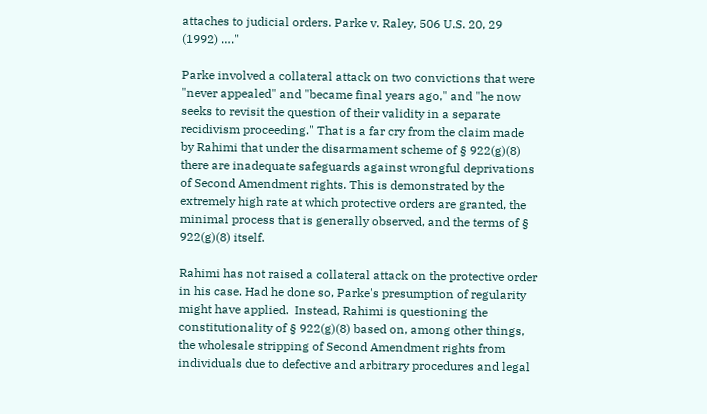attaches to judicial orders. Parke v. Raley, 506 U.S. 20, 29 (1992) …."

Parke involved a collateral attack on two convictions that were "never appealed" and "became final years ago," and "he now seeks to revisit the question of their validity in a separate recidivism proceeding." That is a far cry from the claim made by Rahimi that under the disarmament scheme of § 922(g)(8) there are inadequate safeguards against wrongful deprivations of Second Amendment rights. This is demonstrated by the extremely high rate at which protective orders are granted, the minimal process that is generally observed, and the terms of § 922(g)(8) itself.

Rahimi has not raised a collateral attack on the protective order in his case. Had he done so, Parke's presumption of regularity might have applied.  Instead, Rahimi is questioning the constitutionality of § 922(g)(8) based on, among other things, the wholesale stripping of Second Amendment rights from individuals due to defective and arbitrary procedures and legal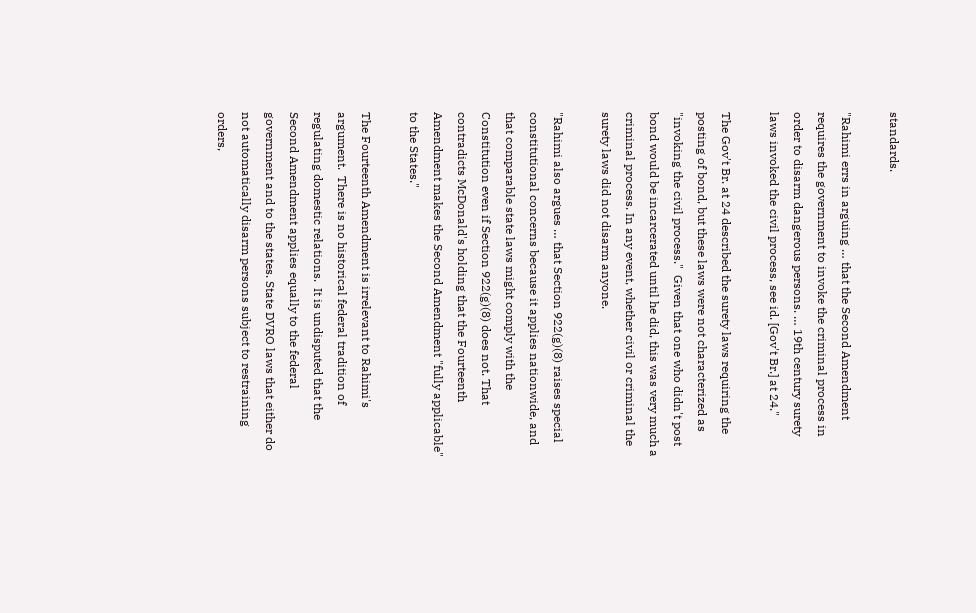standards.

"Rahimi errs in arguing … that the Second Amendment requires the government to invoke the criminal process in order to disarm dangerous persons. … 19th century surety laws invoked the civil process, see id. [Gov't Br.] at 24."

The Gov't Br. at 24 described the surety laws requiring the posting of bond, but these laws were not characterized as "invoking the civil process."  Given that one who didn't post bond would be incarcerated until he did, this was very much a criminal process. In any event, whether civil or criminal the surety laws did not disarm anyone.

"Rahimi also argues … that Section 922(g)(8) raises special constitutional concerns because it applies nationwide, and that comparable state laws might comply with the Constitution even if Section 922(g)(8) does not. That contradicts McDonald's holding that the Fourteenth Amendment makes the Second Amendment "fully applicable" to the States."

The Fourteenth Amendment is irrelevant to Rahimi's argument.  There is no historical federal tradition of regulating domestic relations.  It is undisputed that the Second Amendment applies equally to the federal government and to the states. State DVRO laws that either do not automatically disarm persons subject to restraining orders,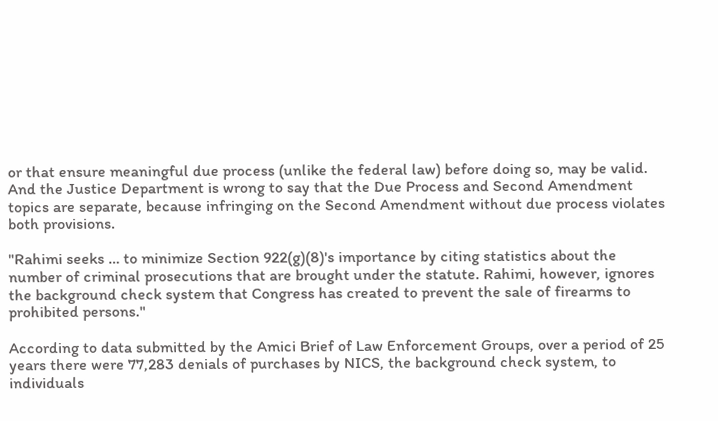or that ensure meaningful due process (unlike the federal law) before doing so, may be valid.  And the Justice Department is wrong to say that the Due Process and Second Amendment topics are separate, because infringing on the Second Amendment without due process violates both provisions.

"Rahimi seeks … to minimize Section 922(g)(8)'s importance by citing statistics about the number of criminal prosecutions that are brought under the statute. Rahimi, however, ignores the background check system that Congress has created to prevent the sale of firearms to prohibited persons."

According to data submitted by the Amici Brief of Law Enforcement Groups, over a period of 25 years there were 77,283 denials of purchases by NICS, the background check system, to individuals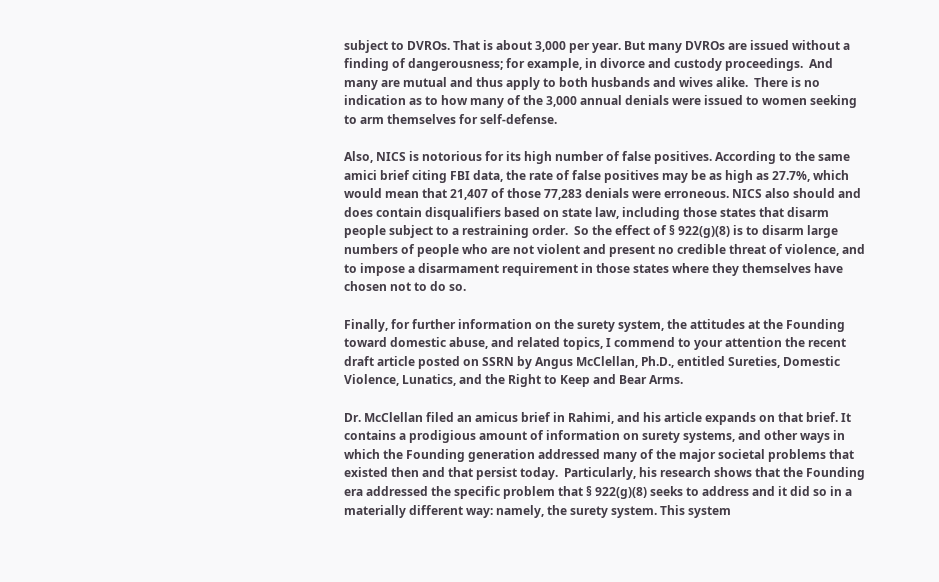subject to DVROs. That is about 3,000 per year. But many DVROs are issued without a finding of dangerousness; for example, in divorce and custody proceedings.  And many are mutual and thus apply to both husbands and wives alike.  There is no indication as to how many of the 3,000 annual denials were issued to women seeking to arm themselves for self-defense.

Also, NICS is notorious for its high number of false positives. According to the same amici brief citing FBI data, the rate of false positives may be as high as 27.7%, which would mean that 21,407 of those 77,283 denials were erroneous. NICS also should and does contain disqualifiers based on state law, including those states that disarm people subject to a restraining order.  So the effect of § 922(g)(8) is to disarm large numbers of people who are not violent and present no credible threat of violence, and to impose a disarmament requirement in those states where they themselves have chosen not to do so.

Finally, for further information on the surety system, the attitudes at the Founding toward domestic abuse, and related topics, I commend to your attention the recent draft article posted on SSRN by Angus McClellan, Ph.D., entitled Sureties, Domestic Violence, Lunatics, and the Right to Keep and Bear Arms.

Dr. McClellan filed an amicus brief in Rahimi, and his article expands on that brief. It contains a prodigious amount of information on surety systems, and other ways in which the Founding generation addressed many of the major societal problems that existed then and that persist today.  Particularly, his research shows that the Founding era addressed the specific problem that § 922(g)(8) seeks to address and it did so in a materially different way: namely, the surety system. This system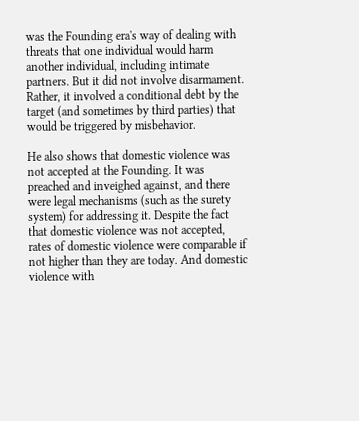was the Founding era's way of dealing with threats that one individual would harm another individual, including intimate partners. But it did not involve disarmament. Rather, it involved a conditional debt by the target (and sometimes by third parties) that would be triggered by misbehavior.

He also shows that domestic violence was not accepted at the Founding. It was preached and inveighed against, and there were legal mechanisms (such as the surety system) for addressing it. Despite the fact that domestic violence was not accepted, rates of domestic violence were comparable if not higher than they are today. And domestic violence with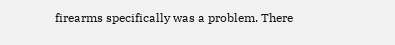firearms specifically was a problem. There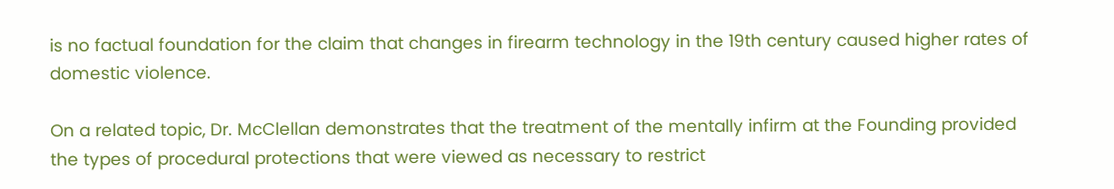is no factual foundation for the claim that changes in firearm technology in the 19th century caused higher rates of domestic violence.

On a related topic, Dr. McClellan demonstrates that the treatment of the mentally infirm at the Founding provided the types of procedural protections that were viewed as necessary to restrict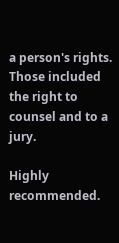a person's rights. Those included the right to counsel and to a jury.

Highly recommended.